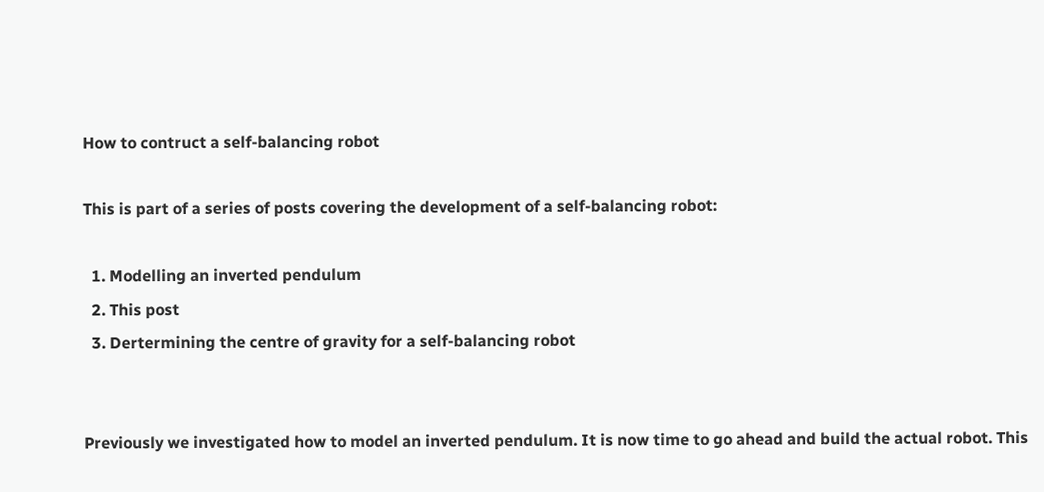How to contruct a self-balancing robot

This is part of a series of posts covering the development of a self-balancing robot:

  1. Modelling an inverted pendulum
  2. This post
  3. Dertermining the centre of gravity for a self-balancing robot


Previously we investigated how to model an inverted pendulum. It is now time to go ahead and build the actual robot. This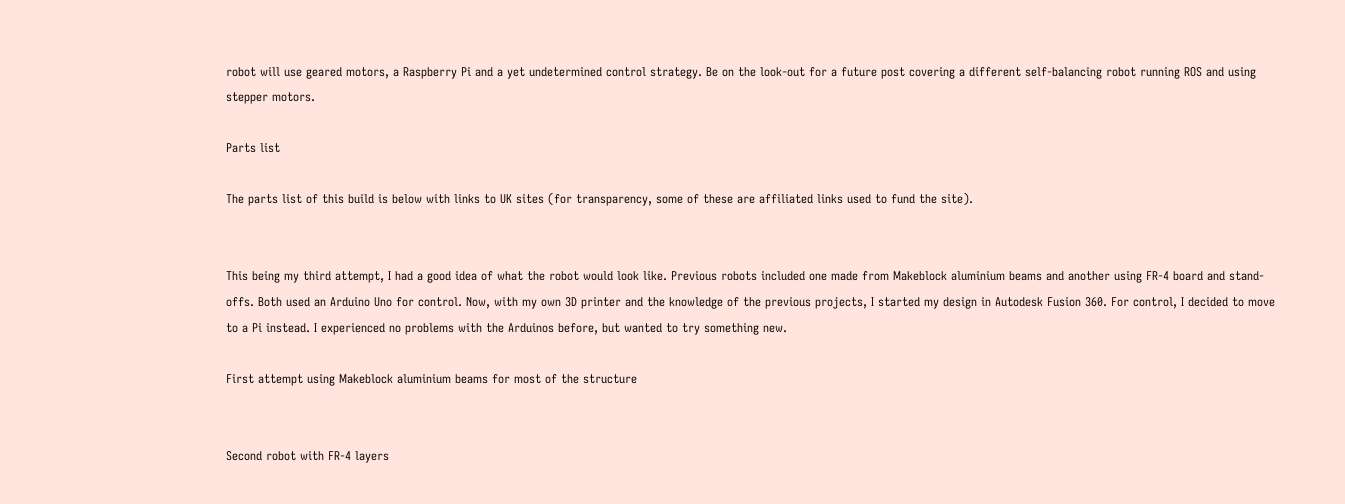robot will use geared motors, a Raspberry Pi and a yet undetermined control strategy. Be on the look-out for a future post covering a different self-balancing robot running ROS and using stepper motors.

Parts list

The parts list of this build is below with links to UK sites (for transparency, some of these are affiliated links used to fund the site).


This being my third attempt, I had a good idea of what the robot would look like. Previous robots included one made from Makeblock aluminium beams and another using FR-4 board and stand-offs. Both used an Arduino Uno for control. Now, with my own 3D printer and the knowledge of the previous projects, I started my design in Autodesk Fusion 360. For control, I decided to move to a Pi instead. I experienced no problems with the Arduinos before, but wanted to try something new.

First attempt using Makeblock aluminium beams for most of the structure


Second robot with FR-4 layers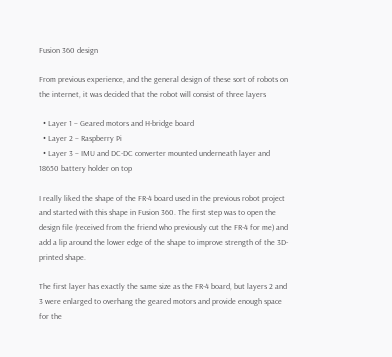Fusion 360 design

From previous experience, and the general design of these sort of robots on the internet, it was decided that the robot will consist of three layers

  • Layer 1 – Geared motors and H-bridge board
  • Layer 2 – Raspberry Pi
  • Layer 3 – IMU and DC-DC converter mounted underneath layer and 18650 battery holder on top

I really liked the shape of the FR-4 board used in the previous robot project and started with this shape in Fusion 360. The first step was to open the design file (received from the friend who previously cut the FR-4 for me) and add a lip around the lower edge of the shape to improve strength of the 3D-printed shape.

The first layer has exactly the same size as the FR-4 board, but layers 2 and 3 were enlarged to overhang the geared motors and provide enough space for the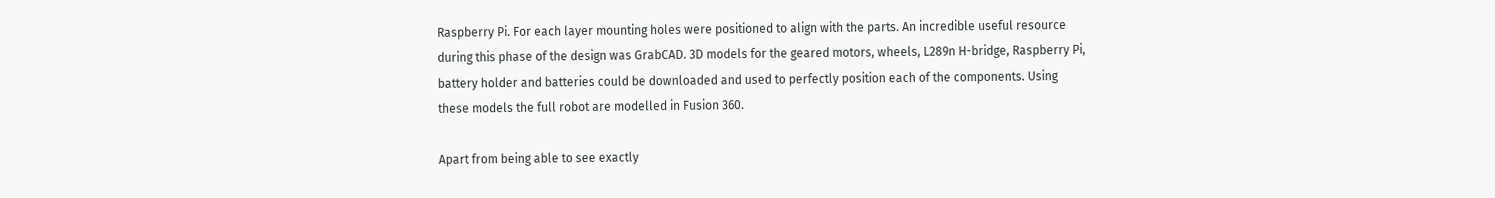Raspberry Pi. For each layer mounting holes were positioned to align with the parts. An incredible useful resource during this phase of the design was GrabCAD. 3D models for the geared motors, wheels, L289n H-bridge, Raspberry Pi, battery holder and batteries could be downloaded and used to perfectly position each of the components. Using these models the full robot are modelled in Fusion 360.

Apart from being able to see exactly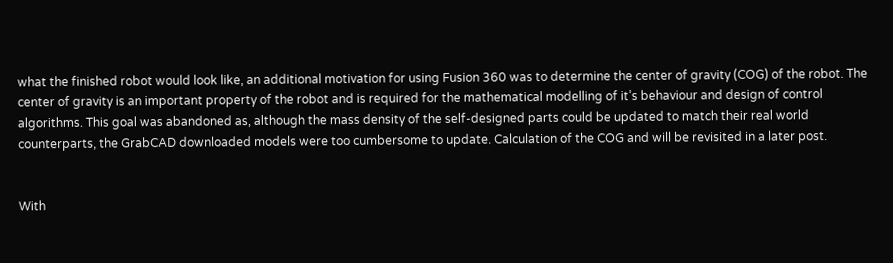what the finished robot would look like, an additional motivation for using Fusion 360 was to determine the center of gravity (COG) of the robot. The center of gravity is an important property of the robot and is required for the mathematical modelling of it’s behaviour and design of control algorithms. This goal was abandoned as, although the mass density of the self-designed parts could be updated to match their real world counterparts, the GrabCAD downloaded models were too cumbersome to update. Calculation of the COG and will be revisited in a later post.


With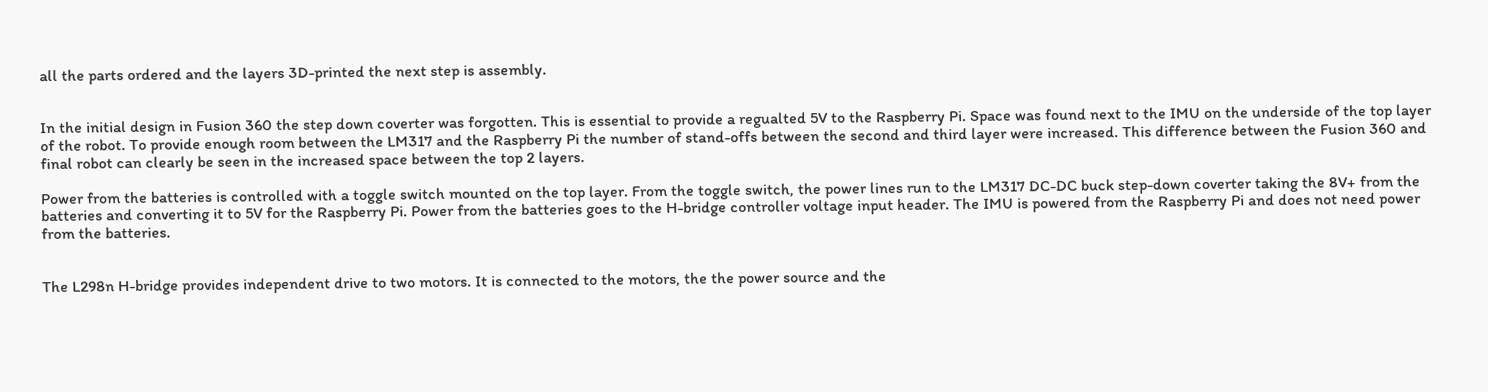all the parts ordered and the layers 3D-printed the next step is assembly.


In the initial design in Fusion 360 the step down coverter was forgotten. This is essential to provide a regualted 5V to the Raspberry Pi. Space was found next to the IMU on the underside of the top layer of the robot. To provide enough room between the LM317 and the Raspberry Pi the number of stand-offs between the second and third layer were increased. This difference between the Fusion 360 and final robot can clearly be seen in the increased space between the top 2 layers.

Power from the batteries is controlled with a toggle switch mounted on the top layer. From the toggle switch, the power lines run to the LM317 DC-DC buck step-down coverter taking the 8V+ from the batteries and converting it to 5V for the Raspberry Pi. Power from the batteries goes to the H-bridge controller voltage input header. The IMU is powered from the Raspberry Pi and does not need power from the batteries.


The L298n H-bridge provides independent drive to two motors. It is connected to the motors, the the power source and the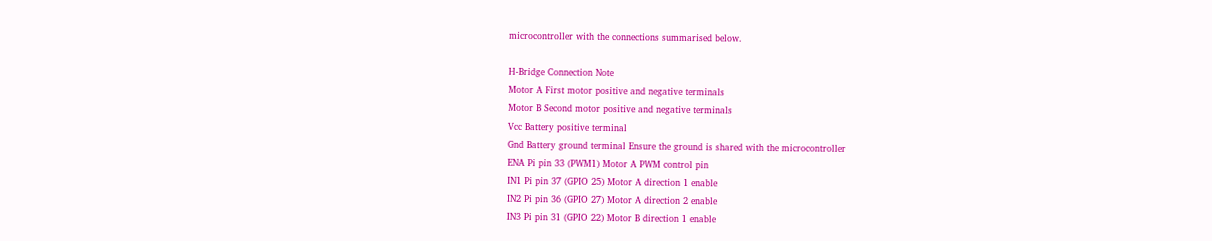microcontroller with the connections summarised below.

H-Bridge Connection Note
Motor A First motor positive and negative terminals
Motor B Second motor positive and negative terminals
Vcc Battery positive terminal
Gnd Battery ground terminal Ensure the ground is shared with the microcontroller
ENA Pi pin 33 (PWM1) Motor A PWM control pin
IN1 Pi pin 37 (GPIO 25) Motor A direction 1 enable
IN2 Pi pin 36 (GPIO 27) Motor A direction 2 enable
IN3 Pi pin 31 (GPIO 22) Motor B direction 1 enable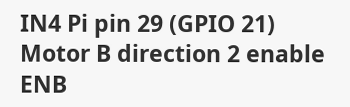IN4 Pi pin 29 (GPIO 21) Motor B direction 2 enable
ENB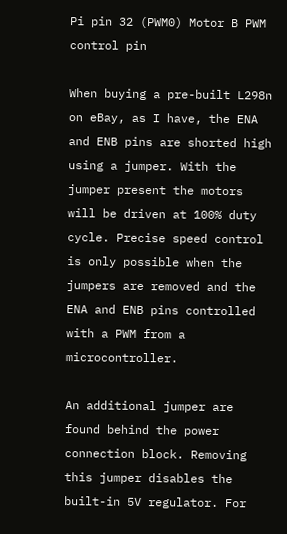Pi pin 32 (PWM0) Motor B PWM control pin

When buying a pre-built L298n on eBay, as I have, the ENA and ENB pins are shorted high using a jumper. With the jumper present the motors will be driven at 100% duty cycle. Precise speed control is only possible when the jumpers are removed and the ENA and ENB pins controlled with a PWM from a microcontroller.

An additional jumper are found behind the power connection block. Removing this jumper disables the built-in 5V regulator. For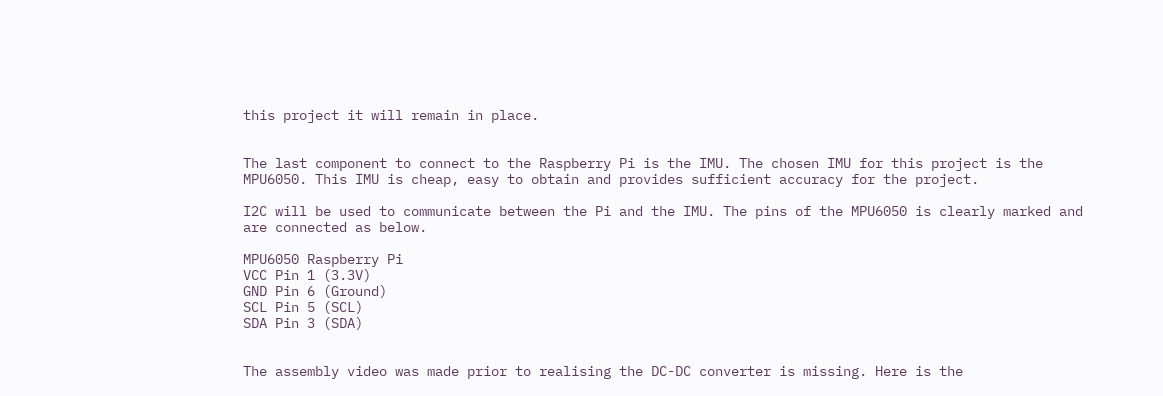this project it will remain in place.


The last component to connect to the Raspberry Pi is the IMU. The chosen IMU for this project is the MPU6050. This IMU is cheap, easy to obtain and provides sufficient accuracy for the project.

I2C will be used to communicate between the Pi and the IMU. The pins of the MPU6050 is clearly marked and are connected as below.

MPU6050 Raspberry Pi
VCC Pin 1 (3.3V)
GND Pin 6 (Ground)
SCL Pin 5 (SCL)
SDA Pin 3 (SDA)


The assembly video was made prior to realising the DC-DC converter is missing. Here is the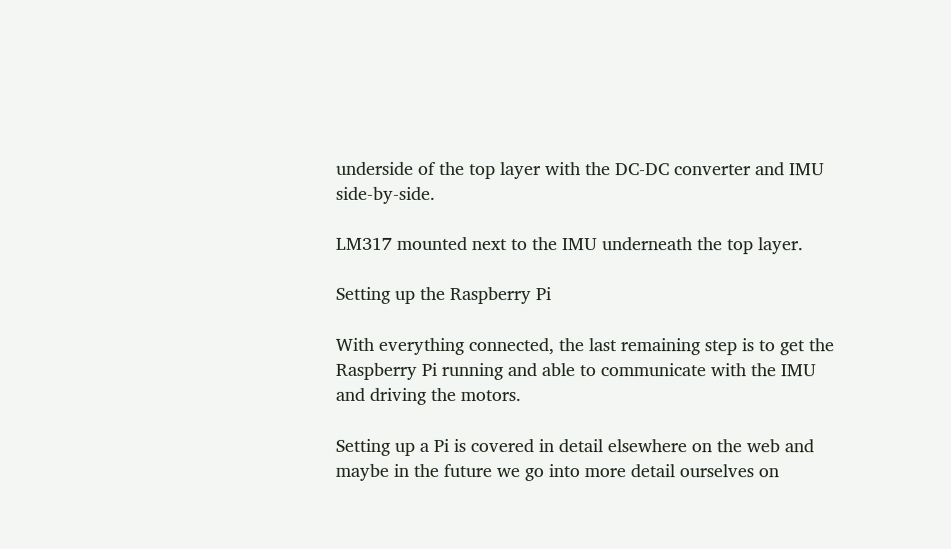underside of the top layer with the DC-DC converter and IMU side-by-side.

LM317 mounted next to the IMU underneath the top layer.

Setting up the Raspberry Pi

With everything connected, the last remaining step is to get the Raspberry Pi running and able to communicate with the IMU and driving the motors.

Setting up a Pi is covered in detail elsewhere on the web and maybe in the future we go into more detail ourselves on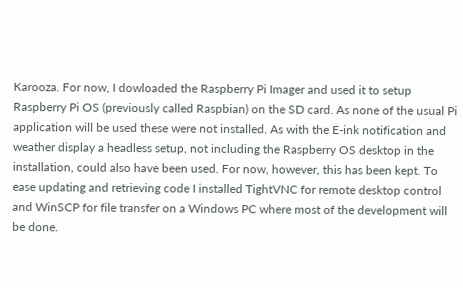Karooza. For now, I dowloaded the Raspberry Pi Imager and used it to setup Raspberry Pi OS (previously called Raspbian) on the SD card. As none of the usual Pi application will be used these were not installed. As with the E-ink notification and weather display a headless setup, not including the Raspberry OS desktop in the installation, could also have been used. For now, however, this has been kept. To ease updating and retrieving code I installed TightVNC for remote desktop control and WinSCP for file transfer on a Windows PC where most of the development will be done.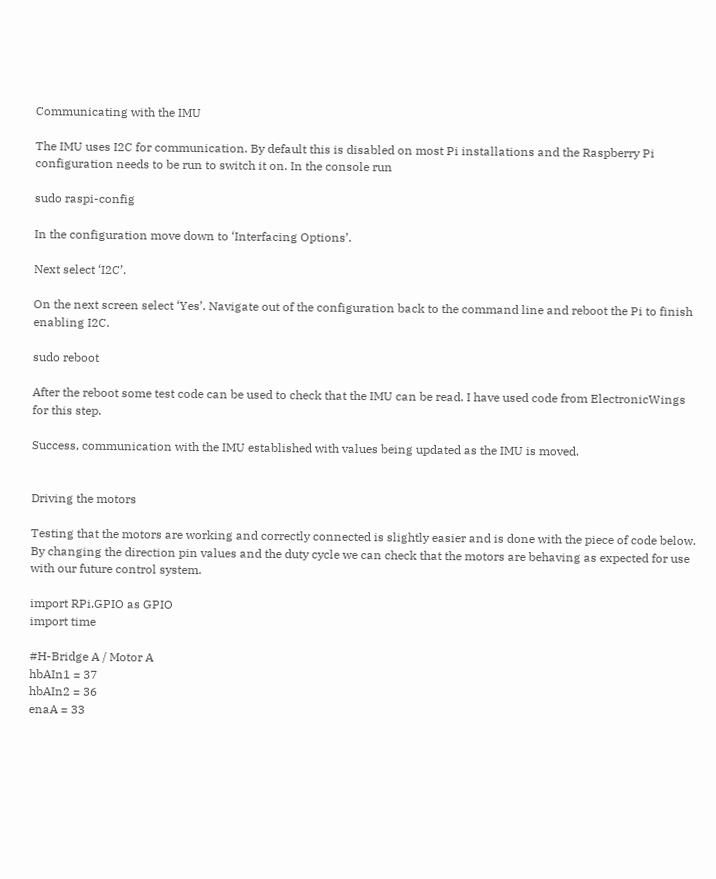Communicating with the IMU

The IMU uses I2C for communication. By default this is disabled on most Pi installations and the Raspberry Pi configuration needs to be run to switch it on. In the console run

sudo raspi-config

In the configuration move down to ‘Interfacing Options’.

Next select ‘I2C’.

On the next screen select ‘Yes’. Navigate out of the configuration back to the command line and reboot the Pi to finish enabling I2C.

sudo reboot

After the reboot some test code can be used to check that the IMU can be read. I have used code from ElectronicWings for this step.

Success, communication with the IMU established with values being updated as the IMU is moved.


Driving the motors

Testing that the motors are working and correctly connected is slightly easier and is done with the piece of code below. By changing the direction pin values and the duty cycle we can check that the motors are behaving as expected for use with our future control system.

import RPi.GPIO as GPIO
import time

#H-Bridge A / Motor A
hbAIn1 = 37
hbAIn2 = 36
enaA = 33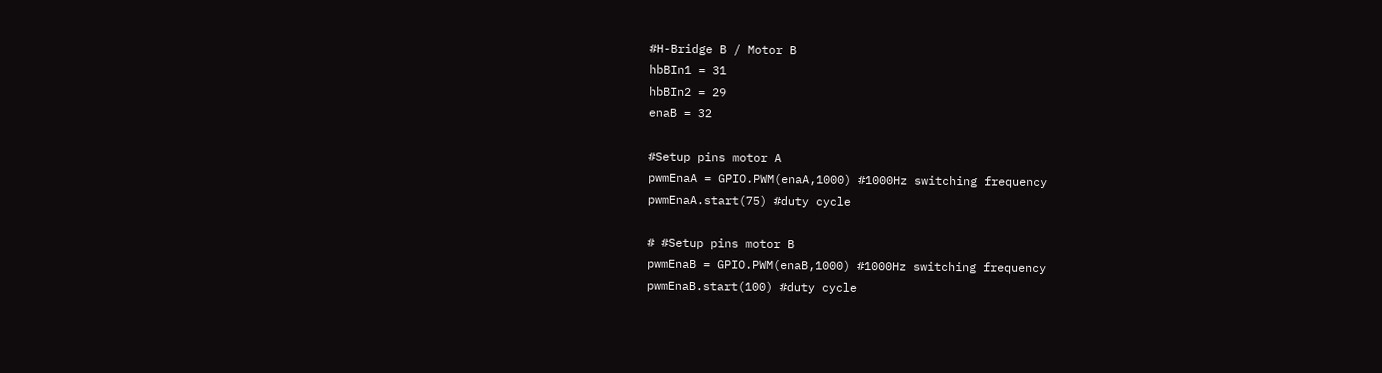#H-Bridge B / Motor B
hbBIn1 = 31
hbBIn2 = 29
enaB = 32

#Setup pins motor A
pwmEnaA = GPIO.PWM(enaA,1000) #1000Hz switching frequency
pwmEnaA.start(75) #duty cycle

# #Setup pins motor B
pwmEnaB = GPIO.PWM(enaB,1000) #1000Hz switching frequency
pwmEnaB.start(100) #duty cycle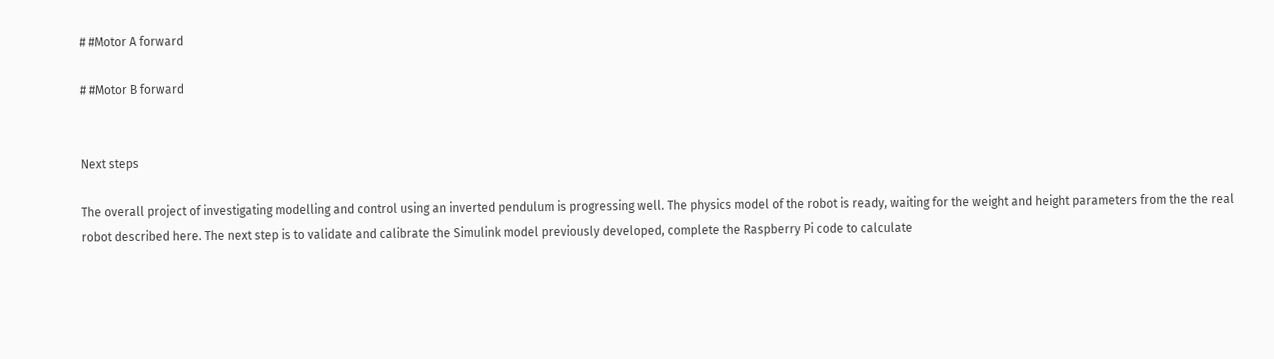# #Motor A forward

# #Motor B forward


Next steps

The overall project of investigating modelling and control using an inverted pendulum is progressing well. The physics model of the robot is ready, waiting for the weight and height parameters from the the real robot described here. The next step is to validate and calibrate the Simulink model previously developed, complete the Raspberry Pi code to calculate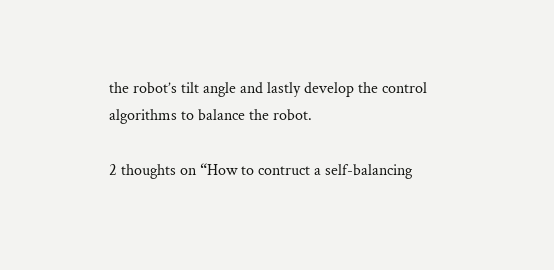the robot’s tilt angle and lastly develop the control algorithms to balance the robot.

2 thoughts on “How to contruct a self-balancing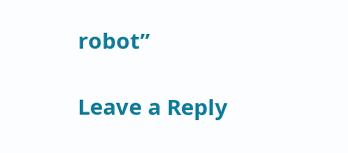robot”

Leave a Reply